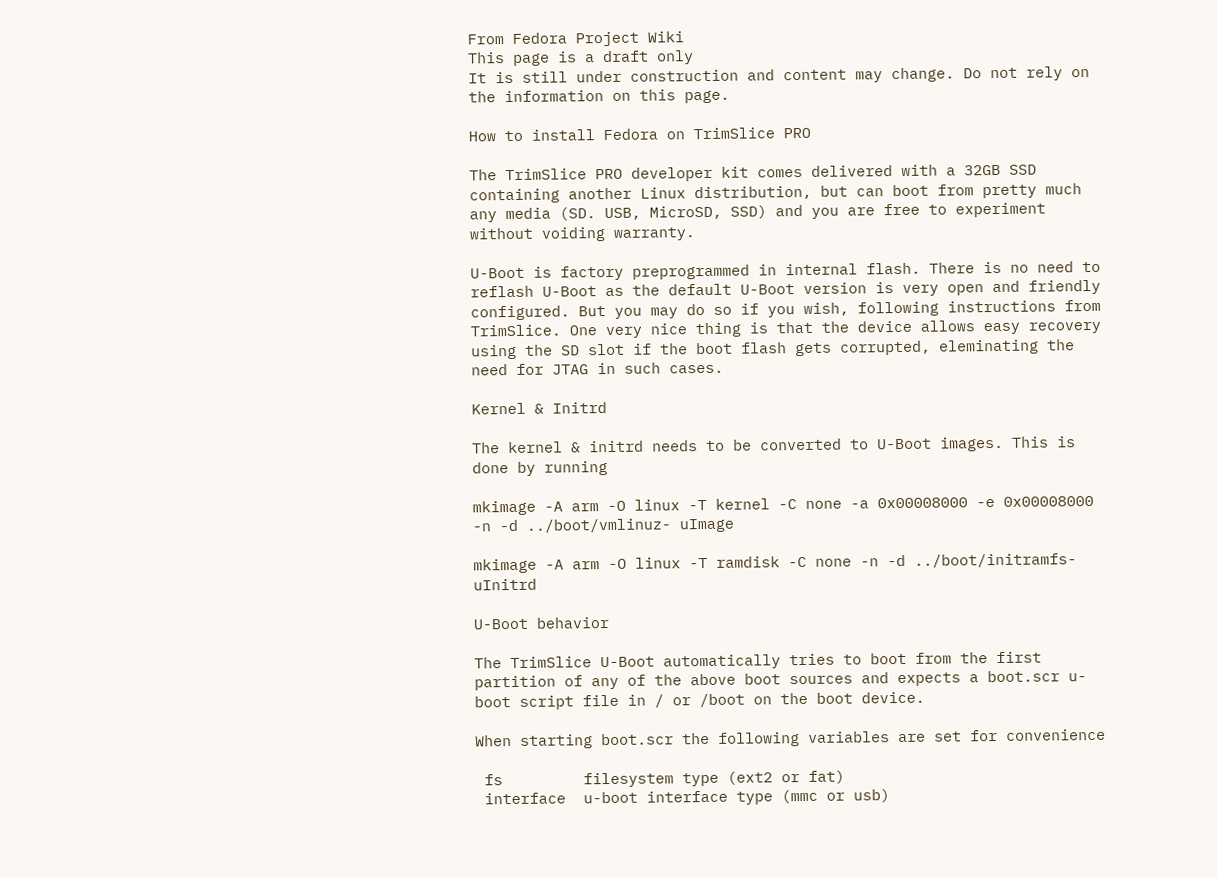From Fedora Project Wiki
This page is a draft only
It is still under construction and content may change. Do not rely on the information on this page.

How to install Fedora on TrimSlice PRO

The TrimSlice PRO developer kit comes delivered with a 32GB SSD containing another Linux distribution, but can boot from pretty much any media (SD. USB, MicroSD, SSD) and you are free to experiment without voiding warranty.

U-Boot is factory preprogrammed in internal flash. There is no need to reflash U-Boot as the default U-Boot version is very open and friendly configured. But you may do so if you wish, following instructions from TrimSlice. One very nice thing is that the device allows easy recovery using the SD slot if the boot flash gets corrupted, eleminating the need for JTAG in such cases.

Kernel & Initrd

The kernel & initrd needs to be converted to U-Boot images. This is done by running

mkimage -A arm -O linux -T kernel -C none -a 0x00008000 -e 0x00008000 -n -d ../boot/vmlinuz- uImage

mkimage -A arm -O linux -T ramdisk -C none -n -d ../boot/initramfs- uInitrd

U-Boot behavior

The TrimSlice U-Boot automatically tries to boot from the first partition of any of the above boot sources and expects a boot.scr u-boot script file in / or /boot on the boot device.

When starting boot.scr the following variables are set for convenience

 fs         filesystem type (ext2 or fat)
 interface  u-boot interface type (mmc or usb)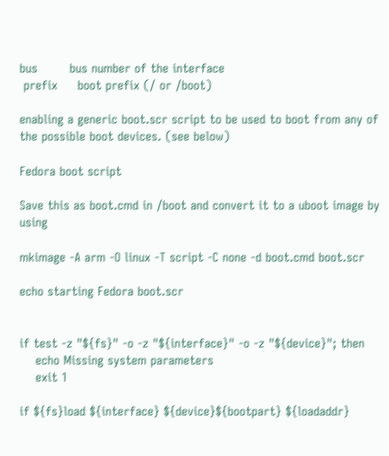bus        bus number of the interface
 prefix     boot prefix (/ or /boot)

enabling a generic boot.scr script to be used to boot from any of the possible boot devices. (see below)

Fedora boot script

Save this as boot.cmd in /boot and convert it to a uboot image by using

mkimage -A arm -O linux -T script -C none -d boot.cmd boot.scr

echo starting Fedora boot.scr


if test -z "${fs}" -o -z "${interface}" -o -z "${device}"; then
    echo Missing system parameters
    exit 1

if ${fs}load ${interface} ${device}${bootpart} ${loadaddr}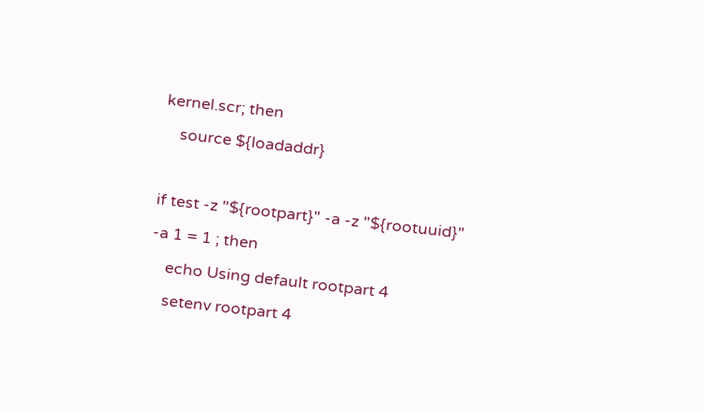kernel.scr; then
    source ${loadaddr}

if test -z "${rootpart}" -a -z "${rootuuid}" -a 1 = 1 ; then
    echo Using default rootpart 4
    setenv rootpart 4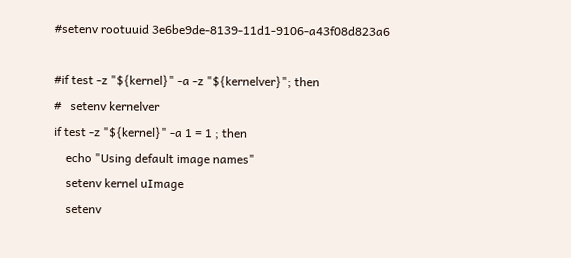#setenv rootuuid 3e6be9de-8139-11d1-9106-a43f08d823a6

#if test -z "${kernel}" -a -z "${kernelver}"; then
#   setenv kernelver
if test -z "${kernel}" -a 1 = 1 ; then
    echo "Using default image names"
    setenv kernel uImage
    setenv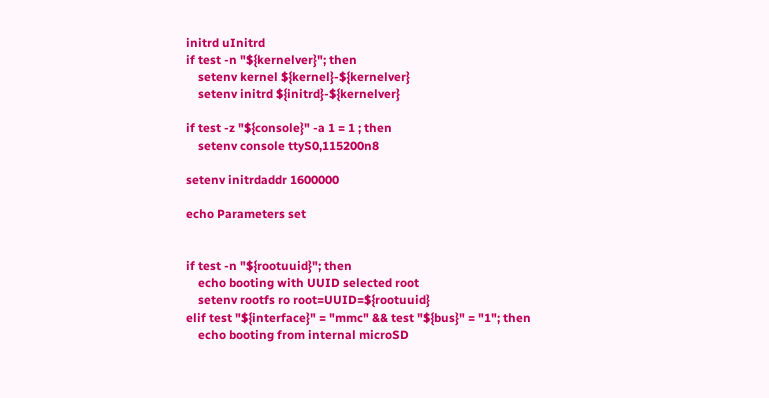initrd uInitrd
if test -n "${kernelver}"; then
    setenv kernel ${kernel}-${kernelver}
    setenv initrd ${initrd}-${kernelver}

if test -z "${console}" -a 1 = 1 ; then
    setenv console ttyS0,115200n8

setenv initrdaddr 1600000

echo Parameters set


if test -n "${rootuuid}"; then
    echo booting with UUID selected root
    setenv rootfs ro root=UUID=${rootuuid}
elif test "${interface}" = "mmc" && test "${bus}" = "1"; then
    echo booting from internal microSD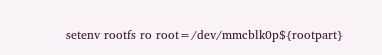setenv rootfs ro root=/dev/mmcblk0p${rootpart}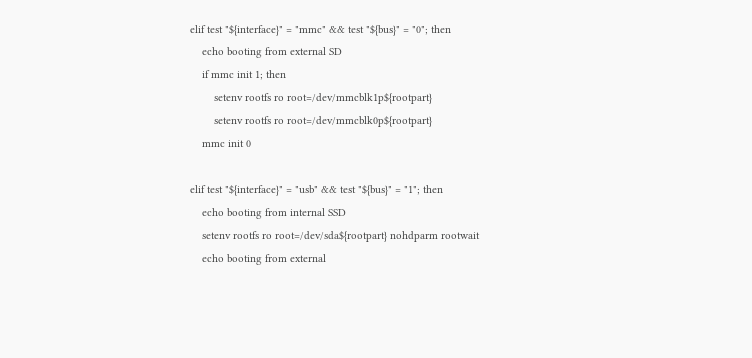elif test "${interface}" = "mmc" && test "${bus}" = "0"; then
    echo booting from external SD
    if mmc init 1; then
        setenv rootfs ro root=/dev/mmcblk1p${rootpart}
        setenv rootfs ro root=/dev/mmcblk0p${rootpart}
    mmc init 0

elif test "${interface}" = "usb" && test "${bus}" = "1"; then
    echo booting from internal SSD
    setenv rootfs ro root=/dev/sda${rootpart} nohdparm rootwait
    echo booting from external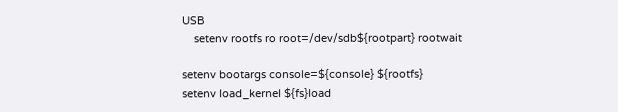USB
    setenv rootfs ro root=/dev/sdb${rootpart} rootwait

setenv bootargs console=${console} ${rootfs}
setenv load_kernel ${fs}load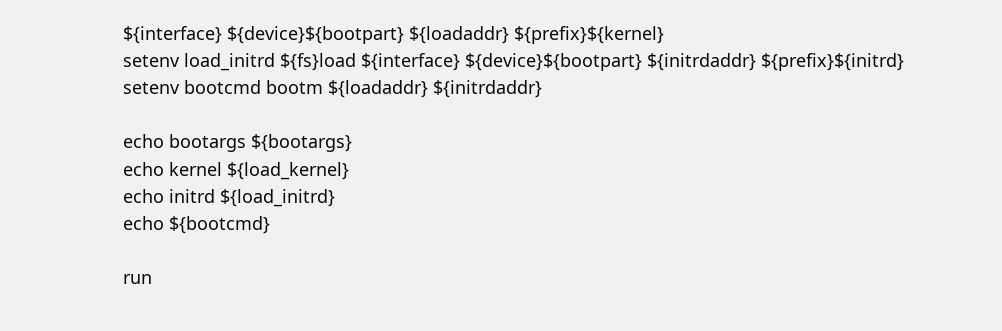${interface} ${device}${bootpart} ${loadaddr} ${prefix}${kernel}
setenv load_initrd ${fs}load ${interface} ${device}${bootpart} ${initrdaddr} ${prefix}${initrd}
setenv bootcmd bootm ${loadaddr} ${initrdaddr}

echo bootargs ${bootargs}
echo kernel ${load_kernel}
echo initrd ${load_initrd}
echo ${bootcmd}

run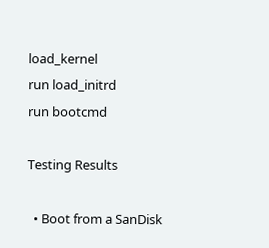load_kernel
run load_initrd
run bootcmd

Testing Results

  • Boot from a SanDisk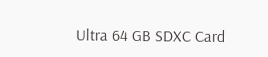Ultra 64 GB SDXC Card